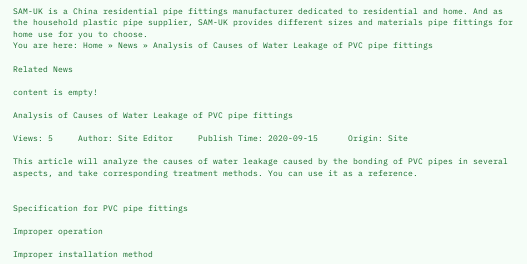SAM-UK is a China residential pipe fittings manufacturer dedicated to residential and home. And as the household plastic pipe supplier, SAM-UK provides different sizes and materials pipe fittings for home use for you to choose.
You are here: Home » News » Analysis of Causes of Water Leakage of PVC pipe fittings

Related News

content is empty!

Analysis of Causes of Water Leakage of PVC pipe fittings

Views: 5     Author: Site Editor     Publish Time: 2020-09-15      Origin: Site

This article will analyze the causes of water leakage caused by the bonding of PVC pipes in several aspects, and take corresponding treatment methods. You can use it as a reference.


Specification for PVC pipe fittings

Improper operation

Improper installation method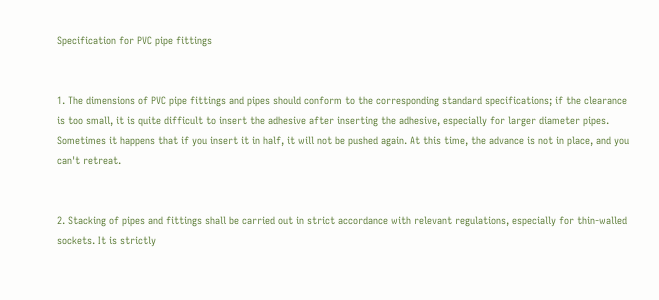Specification for PVC pipe fittings


1. The dimensions of PVC pipe fittings and pipes should conform to the corresponding standard specifications; if the clearance is too small, it is quite difficult to insert the adhesive after inserting the adhesive, especially for larger diameter pipes. Sometimes it happens that if you insert it in half, it will not be pushed again. At this time, the advance is not in place, and you can't retreat.


2. Stacking of pipes and fittings shall be carried out in strict accordance with relevant regulations, especially for thin-walled sockets. It is strictly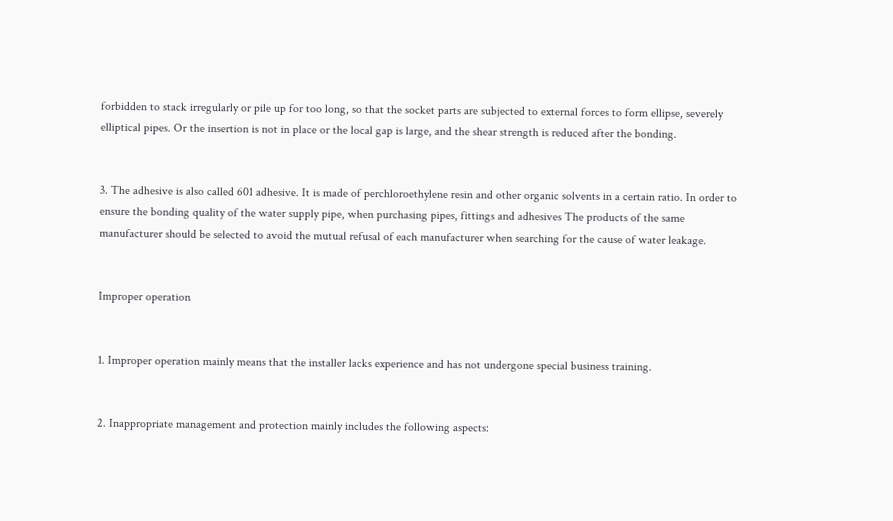forbidden to stack irregularly or pile up for too long, so that the socket parts are subjected to external forces to form ellipse, severely elliptical pipes. Or the insertion is not in place or the local gap is large, and the shear strength is reduced after the bonding.


3. The adhesive is also called 601 adhesive. It is made of perchloroethylene resin and other organic solvents in a certain ratio. In order to ensure the bonding quality of the water supply pipe, when purchasing pipes, fittings and adhesives The products of the same manufacturer should be selected to avoid the mutual refusal of each manufacturer when searching for the cause of water leakage.


Improper operation


1. Improper operation mainly means that the installer lacks experience and has not undergone special business training.


2. Inappropriate management and protection mainly includes the following aspects: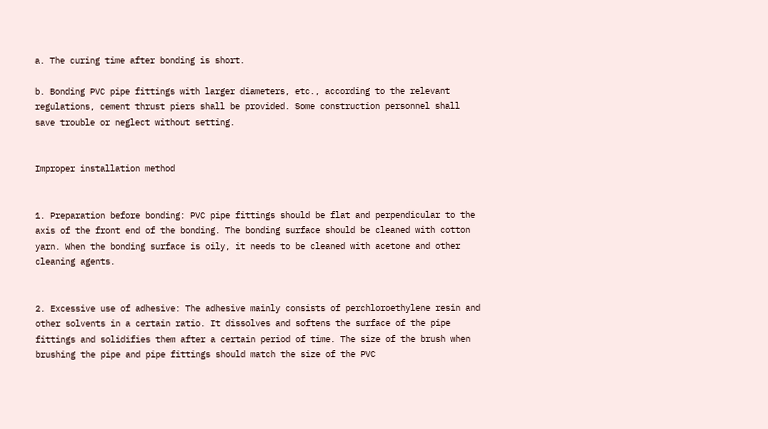a. The curing time after bonding is short.

b. Bonding PVC pipe fittings with larger diameters, etc., according to the relevant regulations, cement thrust piers shall be provided. Some construction personnel shall save trouble or neglect without setting.


Improper installation method


1. Preparation before bonding: PVC pipe fittings should be flat and perpendicular to the axis of the front end of the bonding. The bonding surface should be cleaned with cotton yarn. When the bonding surface is oily, it needs to be cleaned with acetone and other cleaning agents.


2. Excessive use of adhesive: The adhesive mainly consists of perchloroethylene resin and other solvents in a certain ratio. It dissolves and softens the surface of the pipe fittings and solidifies them after a certain period of time. The size of the brush when brushing the pipe and pipe fittings should match the size of the PVC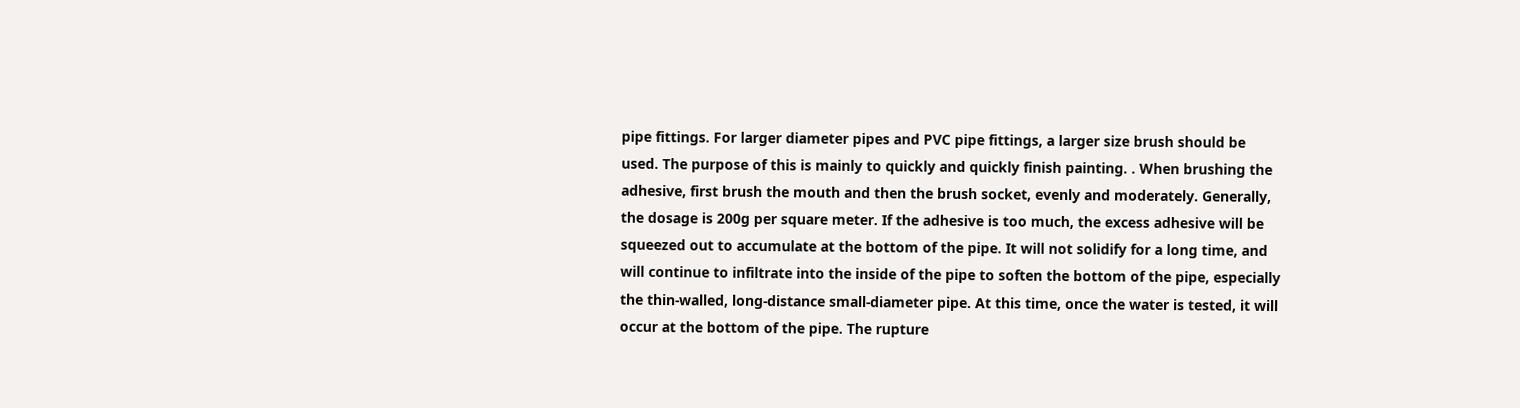pipe fittings. For larger diameter pipes and PVC pipe fittings, a larger size brush should be used. The purpose of this is mainly to quickly and quickly finish painting. . When brushing the adhesive, first brush the mouth and then the brush socket, evenly and moderately. Generally, the dosage is 200g per square meter. If the adhesive is too much, the excess adhesive will be squeezed out to accumulate at the bottom of the pipe. It will not solidify for a long time, and will continue to infiltrate into the inside of the pipe to soften the bottom of the pipe, especially the thin-walled, long-distance small-diameter pipe. At this time, once the water is tested, it will occur at the bottom of the pipe. The rupture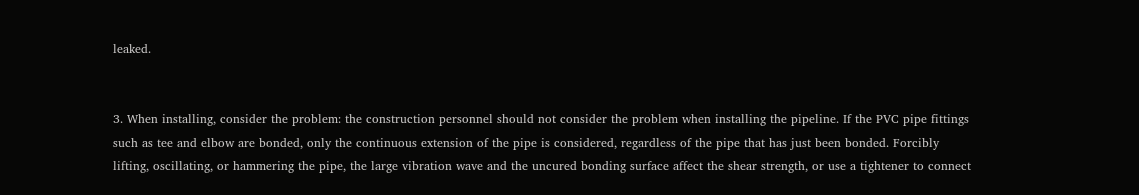leaked.


3. When installing, consider the problem: the construction personnel should not consider the problem when installing the pipeline. If the PVC pipe fittings such as tee and elbow are bonded, only the continuous extension of the pipe is considered, regardless of the pipe that has just been bonded. Forcibly lifting, oscillating, or hammering the pipe, the large vibration wave and the uncured bonding surface affect the shear strength, or use a tightener to connect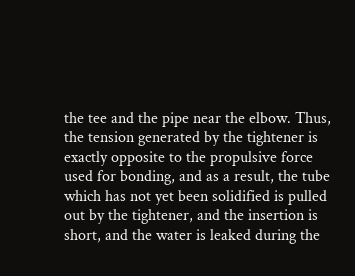the tee and the pipe near the elbow. Thus, the tension generated by the tightener is exactly opposite to the propulsive force used for bonding, and as a result, the tube which has not yet been solidified is pulled out by the tightener, and the insertion is short, and the water is leaked during the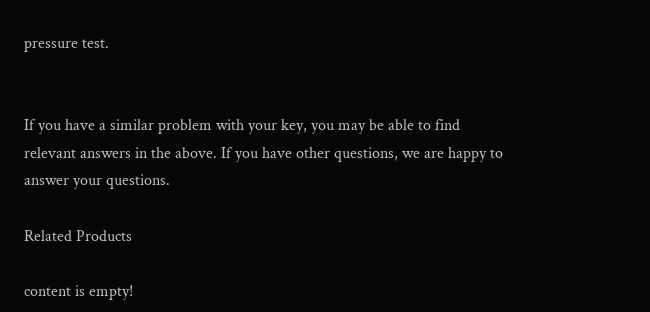pressure test.


If you have a similar problem with your key, you may be able to find relevant answers in the above. If you have other questions, we are happy to answer your questions.

Related Products

content is empty!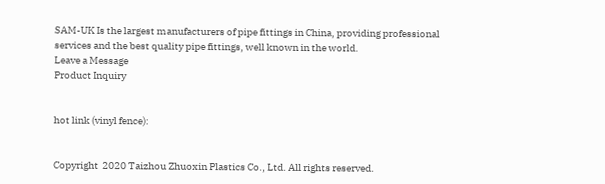SAM-UK Is the largest manufacturers of pipe fittings in China, providing professional services and the best quality pipe fittings, well known in the world.
Leave a Message
Product Inquiry


hot link (vinyl fence):


Copyright  2020 Taizhou Zhuoxin Plastics Co., Ltd. All rights reserved.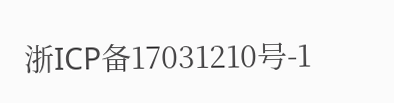浙ICP备17031210号-1